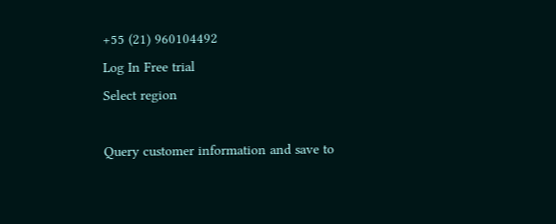+55 (21) 960104492
Log In Free trial
Select region

Query customer information and save to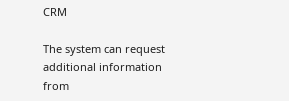CRM

The system can request additional information from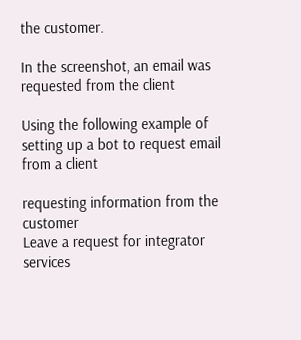the customer.

In the screenshot, an email was requested from the client

Using the following example of setting up a bot to request email from a client

requesting information from the customer
Leave a request for integrator services